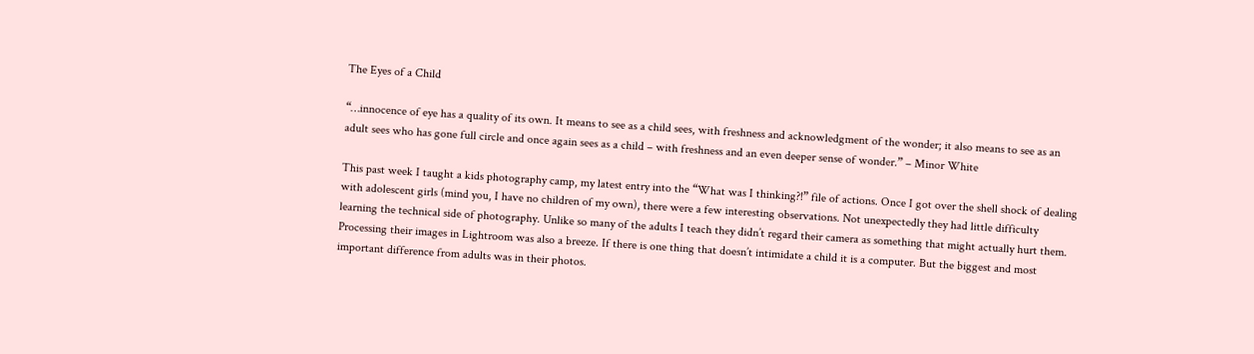The Eyes of a Child

“…innocence of eye has a quality of its own. It means to see as a child sees, with freshness and acknowledgment of the wonder; it also means to see as an adult sees who has gone full circle and once again sees as a child – with freshness and an even deeper sense of wonder.” – Minor White

This past week I taught a kids photography camp, my latest entry into the “What was I thinking?!” file of actions. Once I got over the shell shock of dealing with adolescent girls (mind you, I have no children of my own), there were a few interesting observations. Not unexpectedly they had little difficulty learning the technical side of photography. Unlike so many of the adults I teach they didn’t regard their camera as something that might actually hurt them. Processing their images in Lightroom was also a breeze. If there is one thing that doesn’t intimidate a child it is a computer. But the biggest and most important difference from adults was in their photos.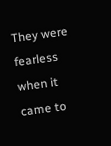They were fearless when it came to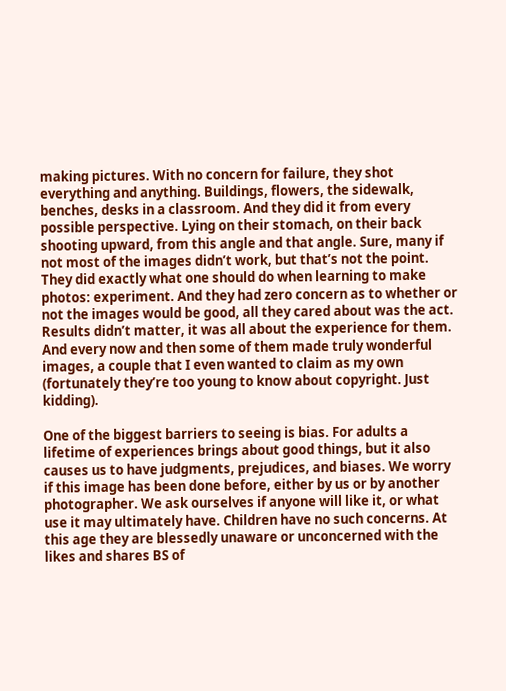making pictures. With no concern for failure, they shot everything and anything. Buildings, flowers, the sidewalk, benches, desks in a classroom. And they did it from every possible perspective. Lying on their stomach, on their back shooting upward, from this angle and that angle. Sure, many if not most of the images didn’t work, but that’s not the point. They did exactly what one should do when learning to make photos: experiment. And they had zero concern as to whether or not the images would be good, all they cared about was the act. Results didn’t matter, it was all about the experience for them. And every now and then some of them made truly wonderful images, a couple that I even wanted to claim as my own (fortunately they’re too young to know about copyright. Just kidding).

One of the biggest barriers to seeing is bias. For adults a lifetime of experiences brings about good things, but it also causes us to have judgments, prejudices, and biases. We worry if this image has been done before, either by us or by another photographer. We ask ourselves if anyone will like it, or what use it may ultimately have. Children have no such concerns. At this age they are blessedly unaware or unconcerned with the likes and shares BS of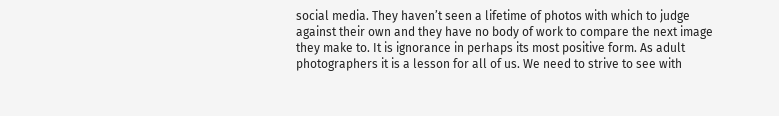social media. They haven’t seen a lifetime of photos with which to judge against their own and they have no body of work to compare the next image they make to. It is ignorance in perhaps its most positive form. As adult photographers it is a lesson for all of us. We need to strive to see with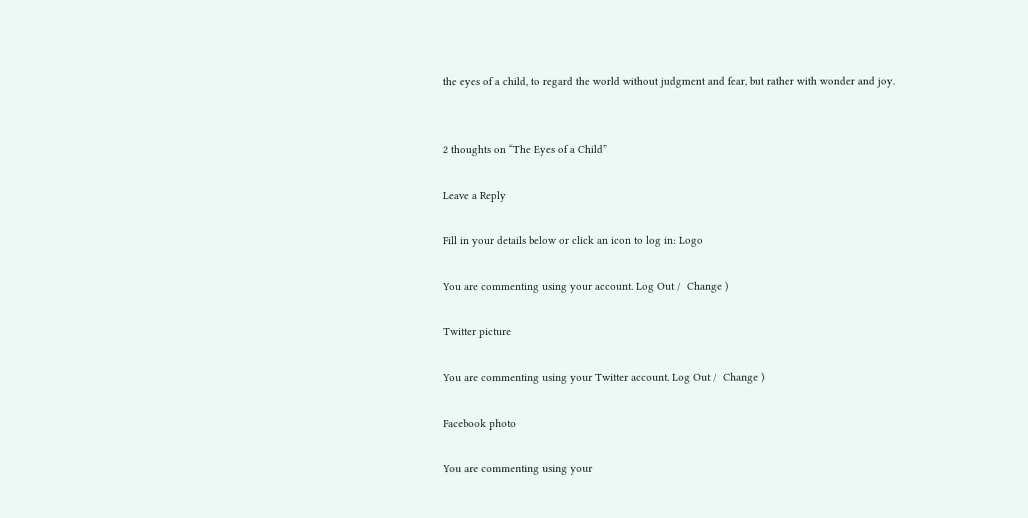the eyes of a child, to regard the world without judgment and fear, but rather with wonder and joy.


2 thoughts on “The Eyes of a Child”

Leave a Reply

Fill in your details below or click an icon to log in: Logo

You are commenting using your account. Log Out /  Change )

Twitter picture

You are commenting using your Twitter account. Log Out /  Change )

Facebook photo

You are commenting using your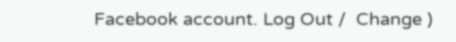Facebook account. Log Out /  Change )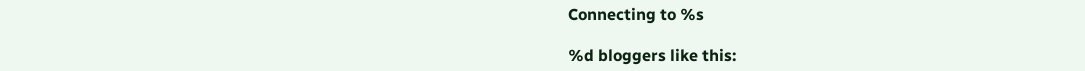Connecting to %s

%d bloggers like this: